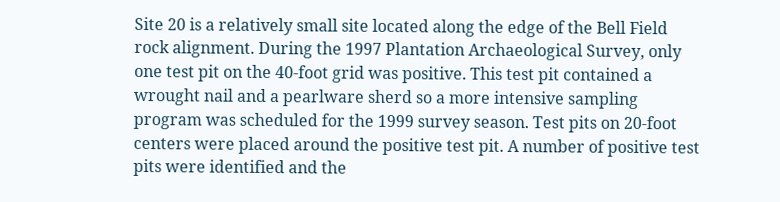Site 20 is a relatively small site located along the edge of the Bell Field rock alignment. During the 1997 Plantation Archaeological Survey, only one test pit on the 40-foot grid was positive. This test pit contained a wrought nail and a pearlware sherd so a more intensive sampling program was scheduled for the 1999 survey season. Test pits on 20-foot centers were placed around the positive test pit. A number of positive test pits were identified and the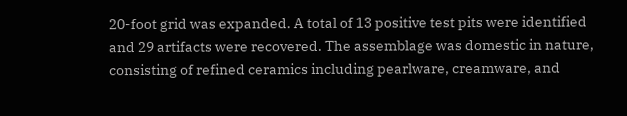20-foot grid was expanded. A total of 13 positive test pits were identified and 29 artifacts were recovered. The assemblage was domestic in nature, consisting of refined ceramics including pearlware, creamware, and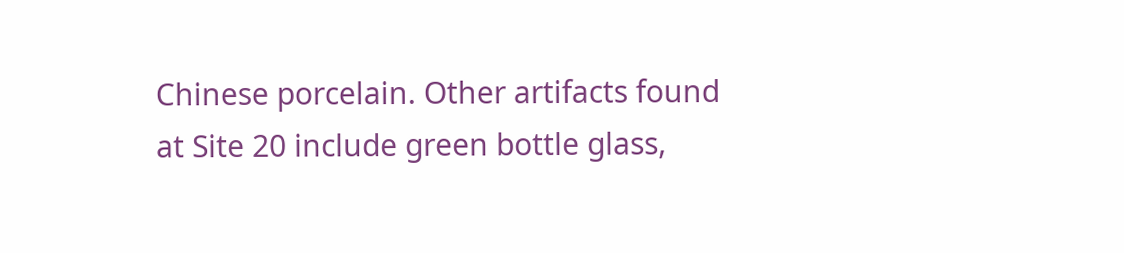Chinese porcelain. Other artifacts found at Site 20 include green bottle glass,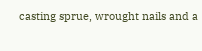casting sprue, wrought nails and a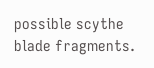possible scythe blade fragments.